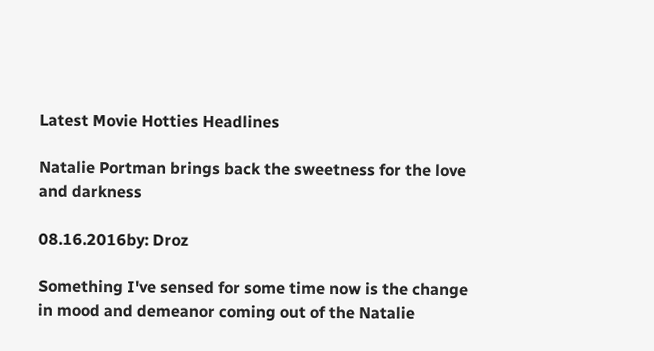Latest Movie Hotties Headlines

Natalie Portman brings back the sweetness for the love and darkness

08.16.2016by: Droz

Something I've sensed for some time now is the change in mood and demeanor coming out of the Natalie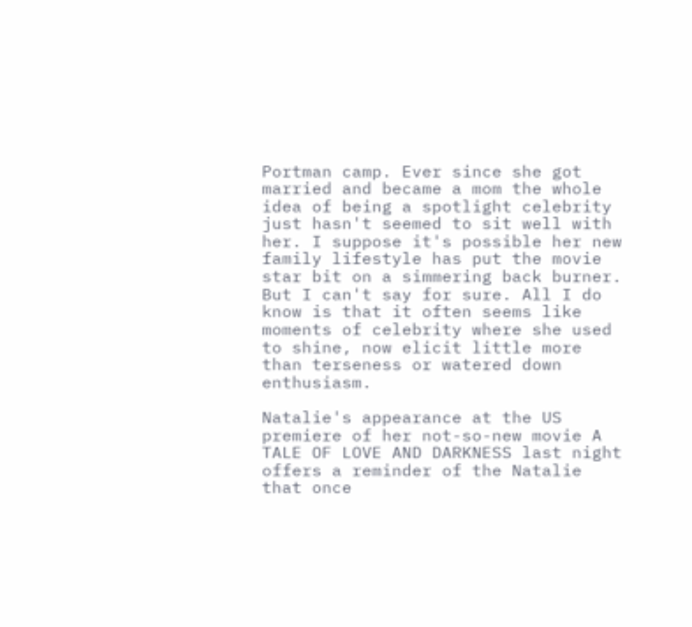Portman camp. Ever since she got married and became a mom the whole idea of being a spotlight celebrity just hasn't seemed to sit well with her. I suppose it's possible her new family lifestyle has put the movie star bit on a simmering back burner. But I can't say for sure. All I do know is that it often seems like moments of celebrity where she used to shine, now elicit little more than terseness or watered down enthusiasm.

Natalie's appearance at the US premiere of her not-so-new movie A TALE OF LOVE AND DARKNESS last night offers a reminder of the Natalie that once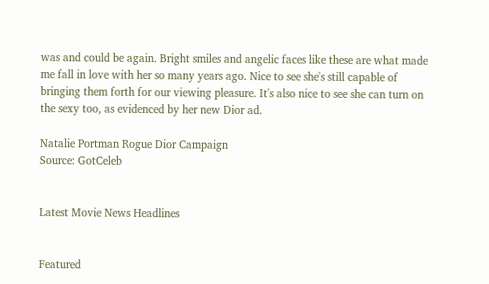was and could be again. Bright smiles and angelic faces like these are what made me fall in love with her so many years ago. Nice to see she's still capable of bringing them forth for our viewing pleasure. It's also nice to see she can turn on the sexy too, as evidenced by her new Dior ad.

Natalie Portman Rogue Dior Campaign
Source: GotCeleb


Latest Movie News Headlines


Featured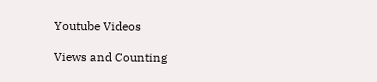Youtube Videos

Views and Counting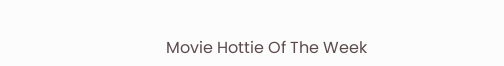Movie Hottie Of The Week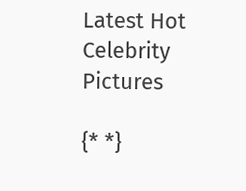Latest Hot Celebrity Pictures

{* *}